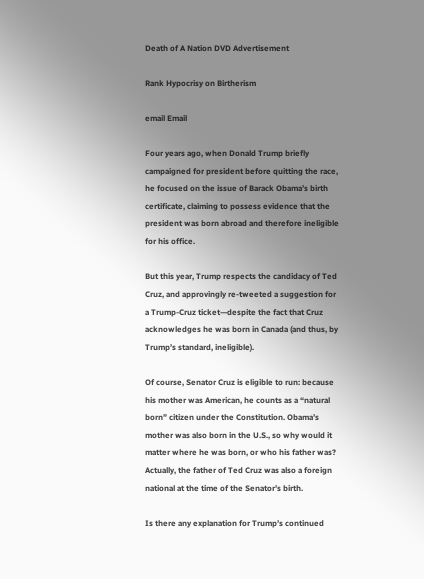Death of A Nation DVD Advertisement

Rank Hypocrisy on Birtherism

email Email

Four years ago, when Donald Trump briefly campaigned for president before quitting the race, he focused on the issue of Barack Obama’s birth certificate, claiming to possess evidence that the president was born abroad and therefore ineligible for his office.

But this year, Trump respects the candidacy of Ted Cruz, and approvingly re-tweeted a suggestion for a Trump-Cruz ticket—despite the fact that Cruz acknowledges he was born in Canada (and thus, by Trump’s standard, ineligible).

Of course, Senator Cruz is eligible to run: because his mother was American, he counts as a “natural born” citizen under the Constitution. Obama’s mother was also born in the U.S., so why would it matter where he was born, or who his father was? Actually, the father of Ted Cruz was also a foreign national at the time of the Senator’s birth.

Is there any explanation for Trump’s continued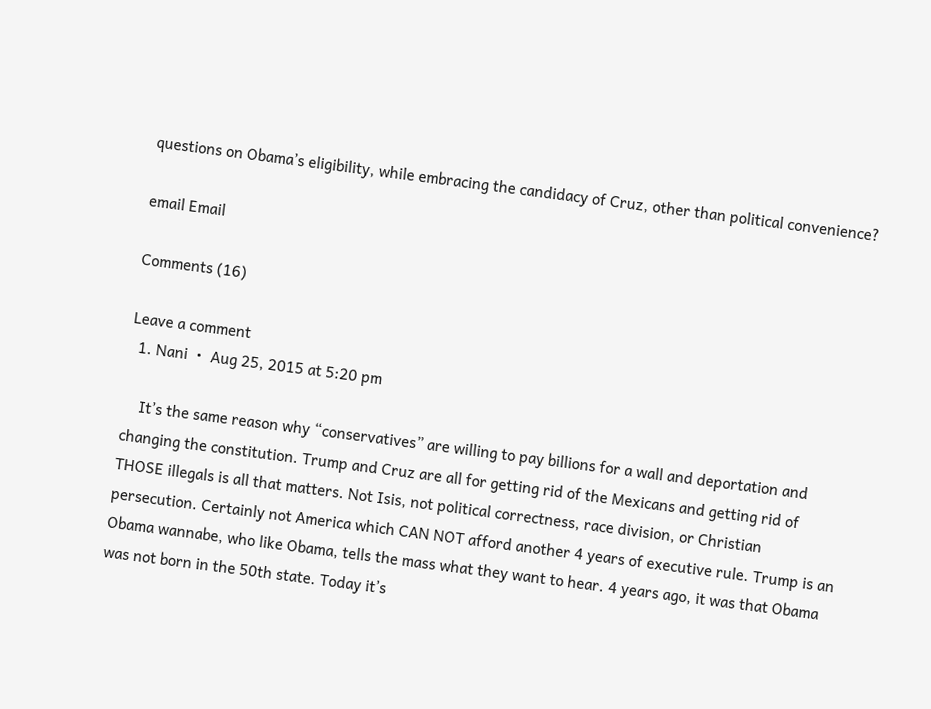questions on Obama’s eligibility, while embracing the candidacy of Cruz, other than political convenience?

email Email

Comments (16)

Leave a comment
  1. Nani  •  Aug 25, 2015 at 5:20 pm

    It’s the same reason why “conservatives” are willing to pay billions for a wall and deportation and changing the constitution. Trump and Cruz are all for getting rid of the Mexicans and getting rid of THOSE illegals is all that matters. Not Isis, not political correctness, race division, or Christian persecution. Certainly not America which CAN NOT afford another 4 years of executive rule. Trump is an Obama wannabe, who like Obama, tells the mass what they want to hear. 4 years ago, it was that Obama was not born in the 50th state. Today it’s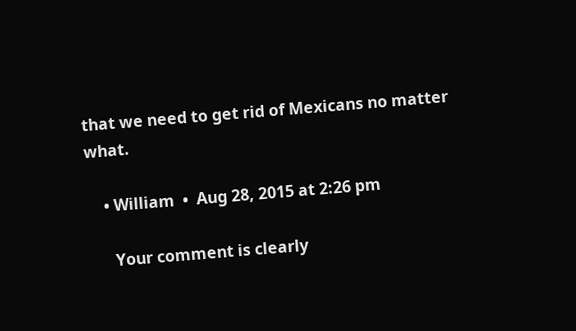that we need to get rid of Mexicans no matter what.

    • William  •  Aug 28, 2015 at 2:26 pm

      Your comment is clearly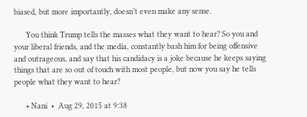biased, but more importantly, doesn’t even make any sense.

      You think Trump tells the masses what they want to hear? So you and your liberal friends, and the media, constantly bash him for being offensive and outrageous, and say that his candidacy is a joke because he keeps saying things that are so out of touch with most people, but now you say he tells people what they want to hear?

      • Nani  •  Aug 29, 2015 at 9:38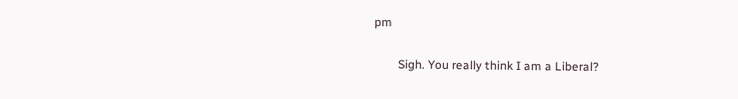pm

        Sigh. You really think I am a Liberal?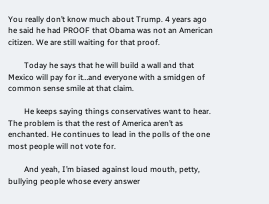You really don’t know much about Trump. 4 years ago he said he had PROOF that Obama was not an American citizen. We are still waiting for that proof.

        Today he says that he will build a wall and that Mexico will pay for it…and everyone with a smidgen of common sense smile at that claim.

        He keeps saying things conservatives want to hear. The problem is that the rest of America aren’t as enchanted. He continues to lead in the polls of the one most people will not vote for.

        And yeah, I’m biased against loud mouth, petty, bullying people whose every answer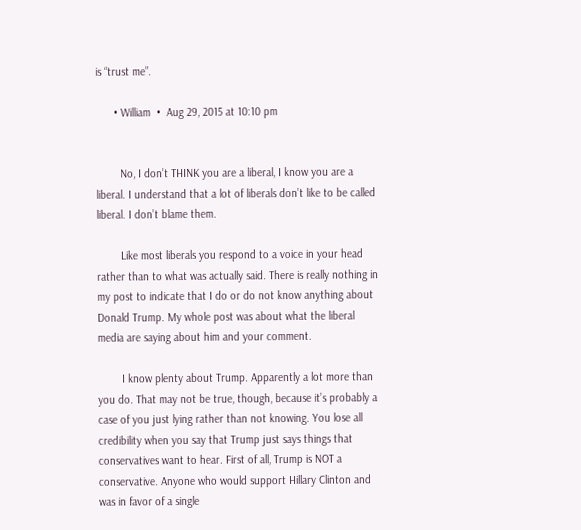is “trust me”.

      • William  •  Aug 29, 2015 at 10:10 pm


        No, I don’t THINK you are a liberal, I know you are a liberal. I understand that a lot of liberals don’t like to be called liberal. I don’t blame them.

        Like most liberals you respond to a voice in your head rather than to what was actually said. There is really nothing in my post to indicate that I do or do not know anything about Donald Trump. My whole post was about what the liberal media are saying about him and your comment.

        I know plenty about Trump. Apparently a lot more than you do. That may not be true, though, because it’s probably a case of you just lying rather than not knowing. You lose all credibility when you say that Trump just says things that conservatives want to hear. First of all, Trump is NOT a conservative. Anyone who would support Hillary Clinton and was in favor of a single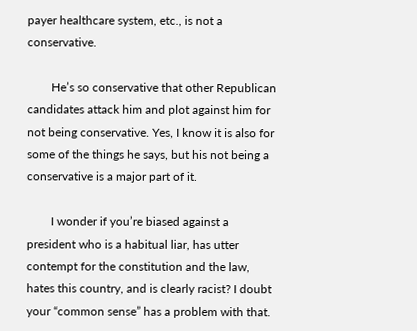payer healthcare system, etc., is not a conservative.

        He’s so conservative that other Republican candidates attack him and plot against him for not being conservative. Yes, I know it is also for some of the things he says, but his not being a conservative is a major part of it.

        I wonder if you’re biased against a president who is a habitual liar, has utter contempt for the constitution and the law, hates this country, and is clearly racist? I doubt your “common sense” has a problem with that.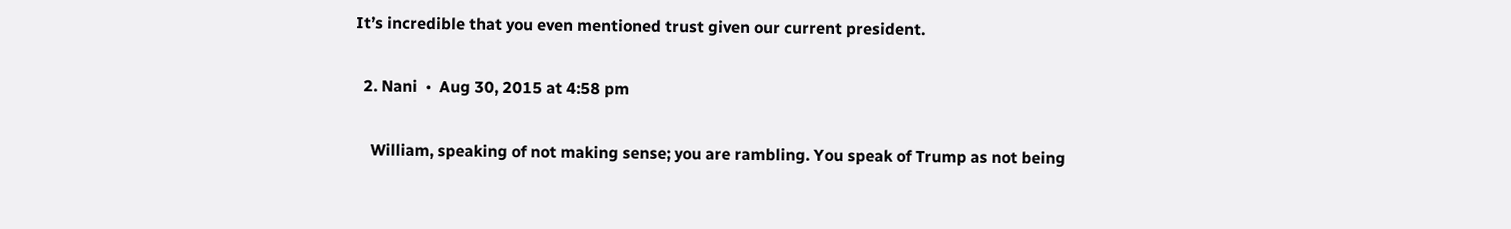It’s incredible that you even mentioned trust given our current president.

  2. Nani  •  Aug 30, 2015 at 4:58 pm

    William, speaking of not making sense; you are rambling. You speak of Trump as not being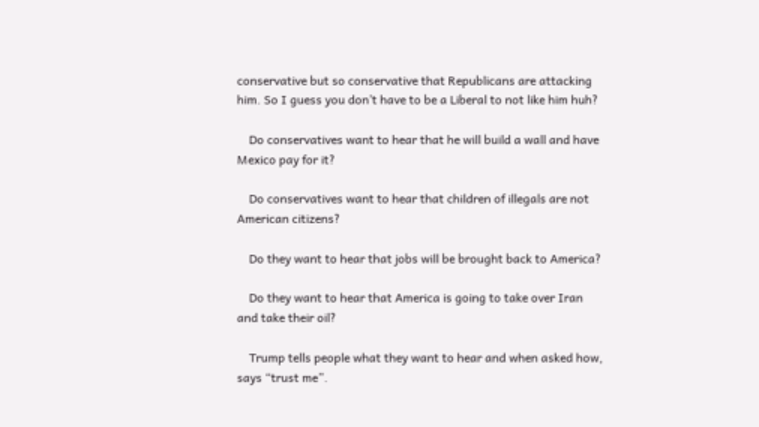conservative but so conservative that Republicans are attacking him. So I guess you don’t have to be a Liberal to not like him huh?

    Do conservatives want to hear that he will build a wall and have Mexico pay for it?

    Do conservatives want to hear that children of illegals are not American citizens?

    Do they want to hear that jobs will be brought back to America?

    Do they want to hear that America is going to take over Iran and take their oil?

    Trump tells people what they want to hear and when asked how, says “trust me”.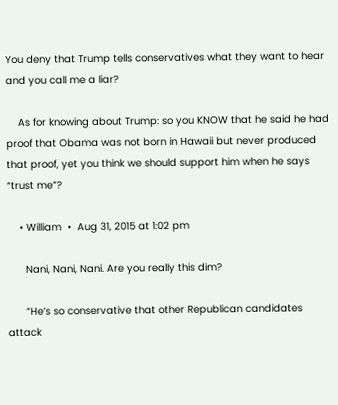You deny that Trump tells conservatives what they want to hear and you call me a liar?

    As for knowing about Trump: so you KNOW that he said he had proof that Obama was not born in Hawaii but never produced that proof, yet you think we should support him when he says “trust me”?

    • William  •  Aug 31, 2015 at 1:02 pm

      Nani, Nani, Nani. Are you really this dim?

      “He’s so conservative that other Republican candidates attack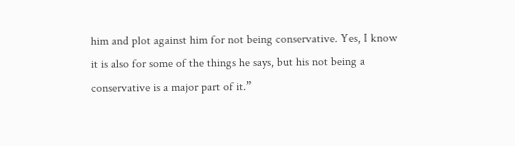him and plot against him for not being conservative. Yes, I know it is also for some of the things he says, but his not being a conservative is a major part of it.”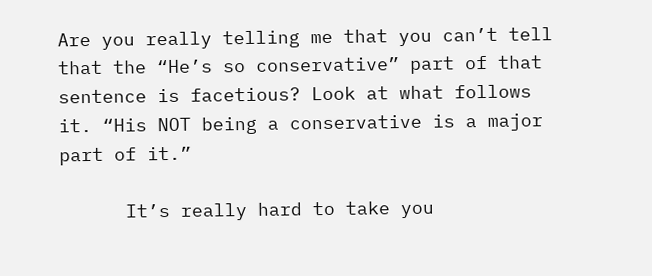Are you really telling me that you can’t tell that the “He’s so conservative” part of that sentence is facetious? Look at what follows it. “His NOT being a conservative is a major part of it.”

      It’s really hard to take you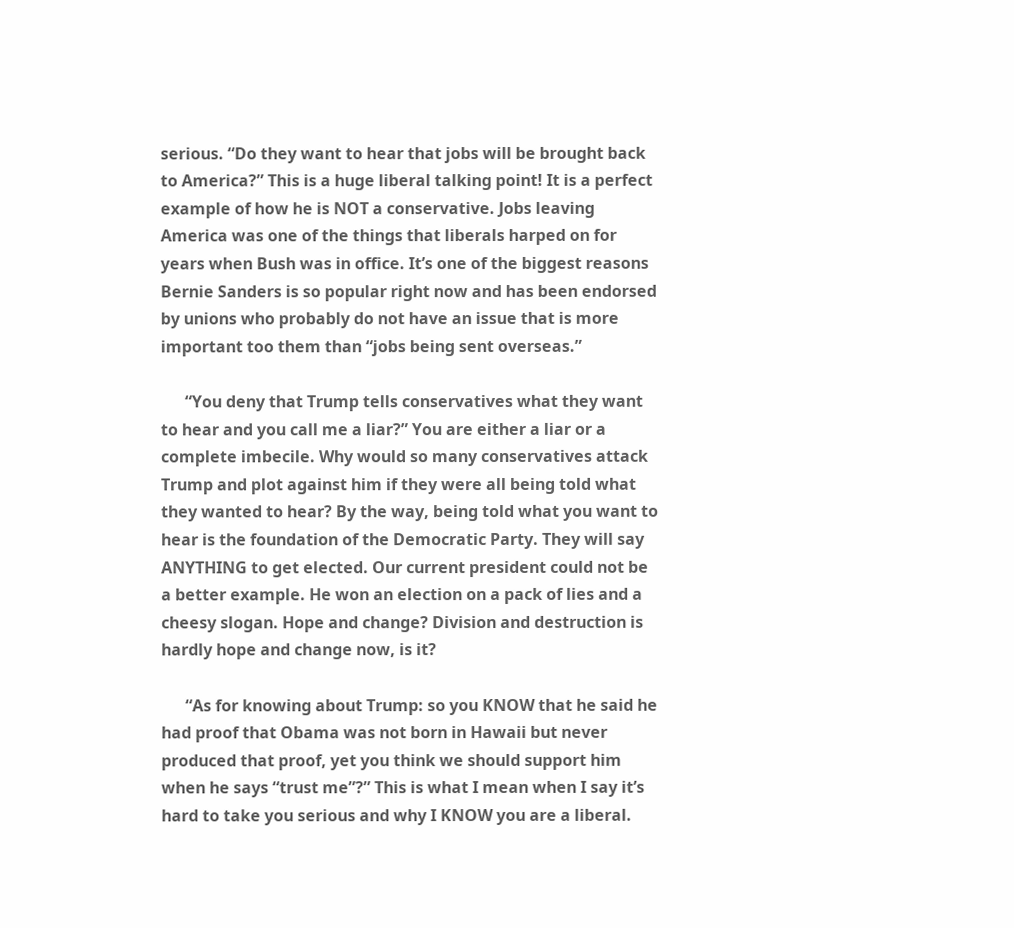serious. “Do they want to hear that jobs will be brought back to America?” This is a huge liberal talking point! It is a perfect example of how he is NOT a conservative. Jobs leaving America was one of the things that liberals harped on for years when Bush was in office. It’s one of the biggest reasons Bernie Sanders is so popular right now and has been endorsed by unions who probably do not have an issue that is more important too them than “jobs being sent overseas.”

      “You deny that Trump tells conservatives what they want to hear and you call me a liar?” You are either a liar or a complete imbecile. Why would so many conservatives attack Trump and plot against him if they were all being told what they wanted to hear? By the way, being told what you want to hear is the foundation of the Democratic Party. They will say ANYTHING to get elected. Our current president could not be a better example. He won an election on a pack of lies and a cheesy slogan. Hope and change? Division and destruction is hardly hope and change now, is it?

      “As for knowing about Trump: so you KNOW that he said he had proof that Obama was not born in Hawaii but never produced that proof, yet you think we should support him when he says “trust me”?” This is what I mean when I say it’s hard to take you serious and why I KNOW you are a liberal.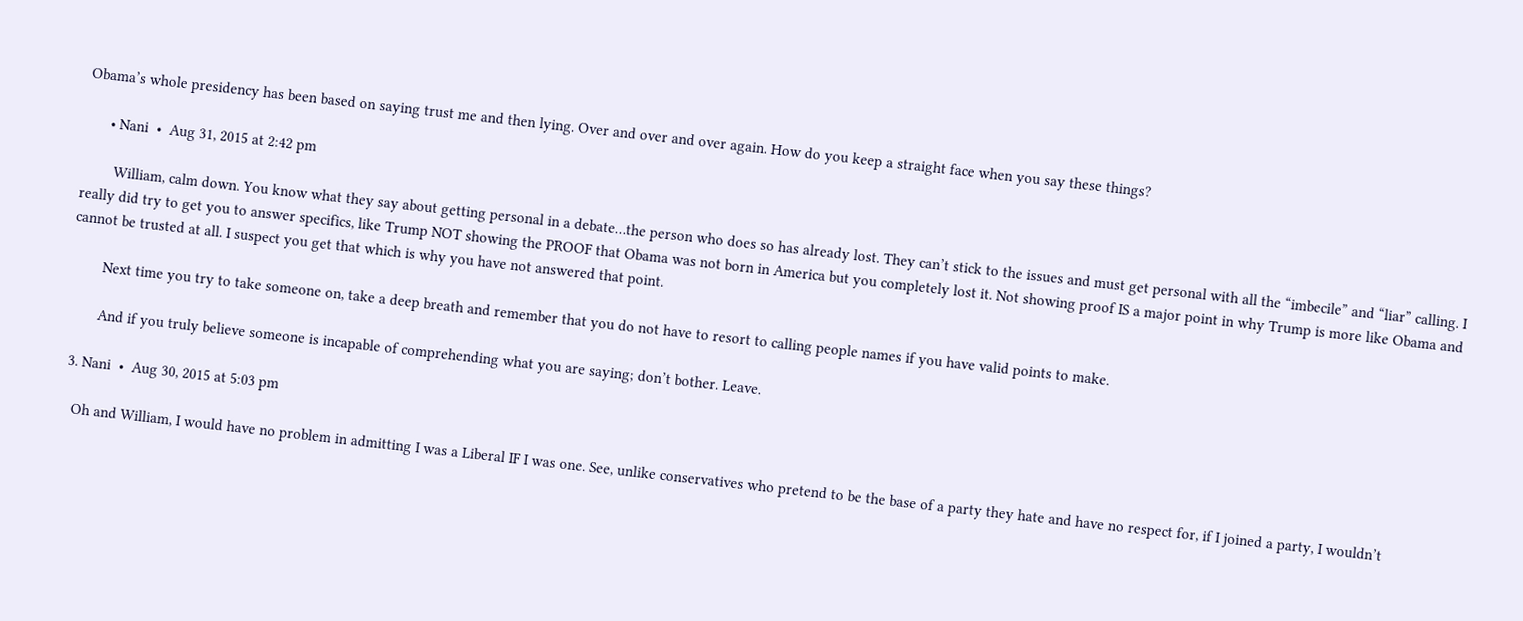Obama’s whole presidency has been based on saying trust me and then lying. Over and over and over again. How do you keep a straight face when you say these things?

      • Nani  •  Aug 31, 2015 at 2:42 pm

        William, calm down. You know what they say about getting personal in a debate…the person who does so has already lost. They can’t stick to the issues and must get personal with all the “imbecile” and “liar” calling. I really did try to get you to answer specifics, like Trump NOT showing the PROOF that Obama was not born in America but you completely lost it. Not showing proof IS a major point in why Trump is more like Obama and cannot be trusted at all. I suspect you get that which is why you have not answered that point.

        Next time you try to take someone on, take a deep breath and remember that you do not have to resort to calling people names if you have valid points to make.

        And if you truly believe someone is incapable of comprehending what you are saying; don’t bother. Leave.

  3. Nani  •  Aug 30, 2015 at 5:03 pm

    Oh and William, I would have no problem in admitting I was a Liberal IF I was one. See, unlike conservatives who pretend to be the base of a party they hate and have no respect for, if I joined a party, I wouldn’t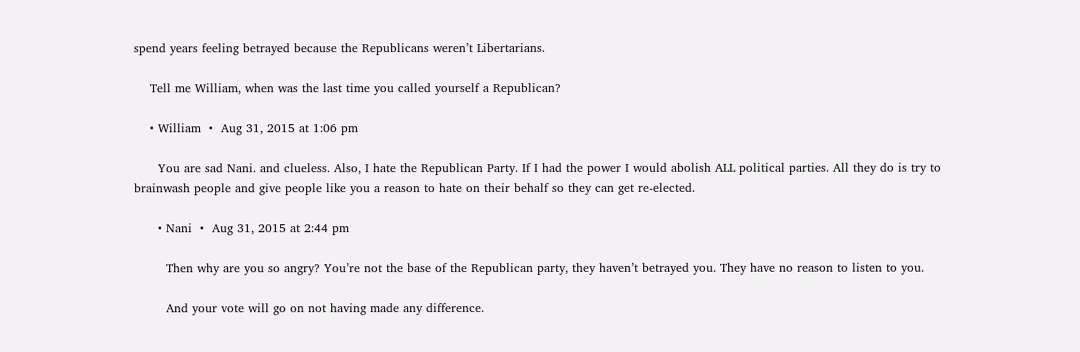spend years feeling betrayed because the Republicans weren’t Libertarians.

    Tell me William, when was the last time you called yourself a Republican?

    • William  •  Aug 31, 2015 at 1:06 pm

      You are sad Nani. and clueless. Also, I hate the Republican Party. If I had the power I would abolish ALL political parties. All they do is try to brainwash people and give people like you a reason to hate on their behalf so they can get re-elected.

      • Nani  •  Aug 31, 2015 at 2:44 pm

        Then why are you so angry? You’re not the base of the Republican party, they haven’t betrayed you. They have no reason to listen to you.

        And your vote will go on not having made any difference.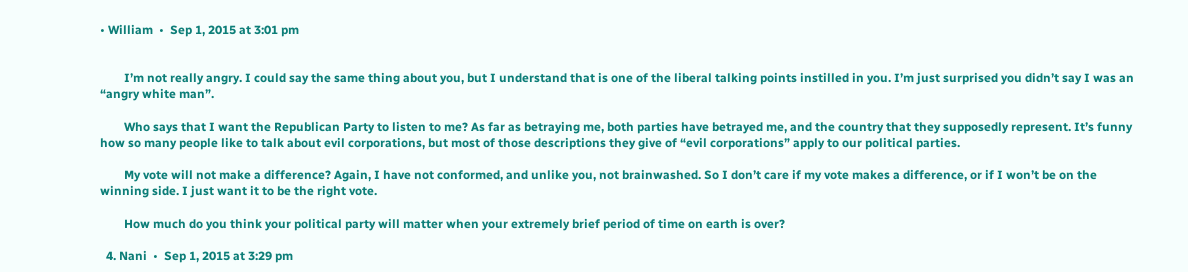• William  •  Sep 1, 2015 at 3:01 pm


        I’m not really angry. I could say the same thing about you, but I understand that is one of the liberal talking points instilled in you. I’m just surprised you didn’t say I was an “angry white man”.

        Who says that I want the Republican Party to listen to me? As far as betraying me, both parties have betrayed me, and the country that they supposedly represent. It’s funny how so many people like to talk about evil corporations, but most of those descriptions they give of “evil corporations” apply to our political parties.

        My vote will not make a difference? Again, I have not conformed, and unlike you, not brainwashed. So I don’t care if my vote makes a difference, or if I won’t be on the winning side. I just want it to be the right vote.

        How much do you think your political party will matter when your extremely brief period of time on earth is over?

  4. Nani  •  Sep 1, 2015 at 3:29 pm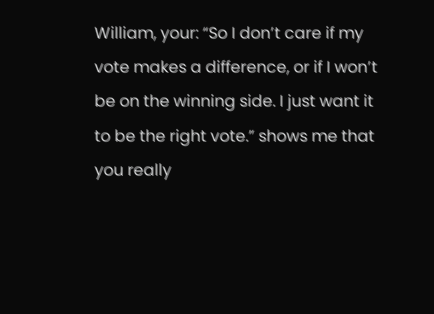William, your: “So I don’t care if my vote makes a difference, or if I won’t be on the winning side. I just want it to be the right vote.” shows me that you really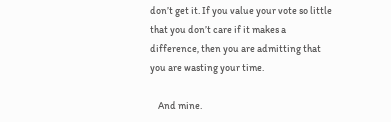don’t get it. If you value your vote so little that you don’t care if it makes a difference, then you are admitting that you are wasting your time.

    And mine.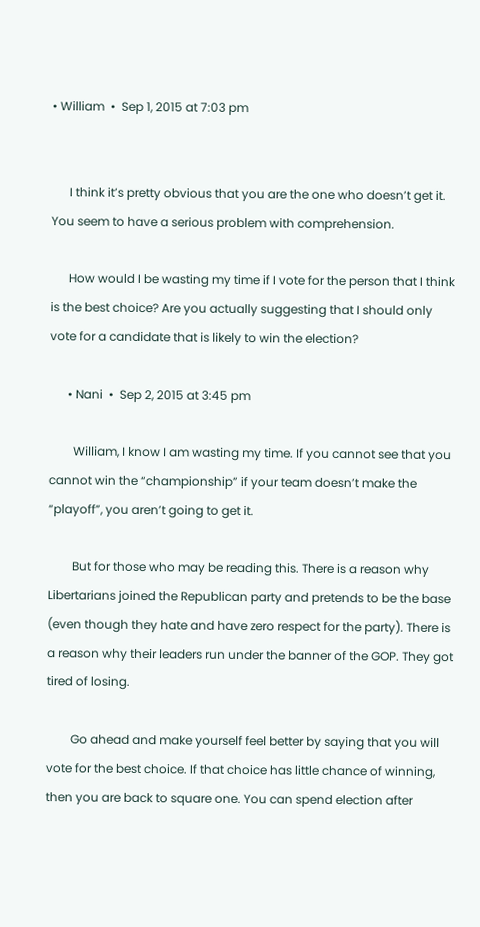• William  •  Sep 1, 2015 at 7:03 pm


      I think it’s pretty obvious that you are the one who doesn’t get it. You seem to have a serious problem with comprehension.

      How would I be wasting my time if I vote for the person that I think is the best choice? Are you actually suggesting that I should only vote for a candidate that is likely to win the election?

      • Nani  •  Sep 2, 2015 at 3:45 pm

        William, I know I am wasting my time. If you cannot see that you cannot win the “championship” if your team doesn’t make the “playoff”, you aren’t going to get it.

        But for those who may be reading this. There is a reason why Libertarians joined the Republican party and pretends to be the base (even though they hate and have zero respect for the party). There is a reason why their leaders run under the banner of the GOP. They got tired of losing.

        Go ahead and make yourself feel better by saying that you will vote for the best choice. If that choice has little chance of winning, then you are back to square one. You can spend election after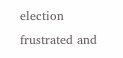election frustrated and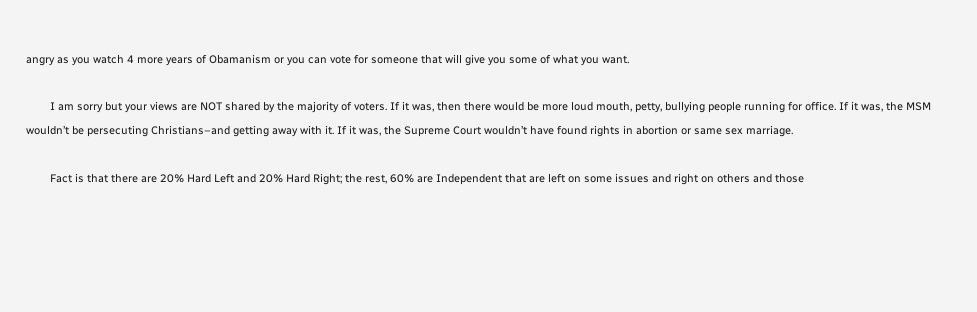angry as you watch 4 more years of Obamanism or you can vote for someone that will give you some of what you want.

        I am sorry but your views are NOT shared by the majority of voters. If it was, then there would be more loud mouth, petty, bullying people running for office. If it was, the MSM wouldn’t be persecuting Christians–and getting away with it. If it was, the Supreme Court wouldn’t have found rights in abortion or same sex marriage.

        Fact is that there are 20% Hard Left and 20% Hard Right; the rest, 60% are Independent that are left on some issues and right on others and those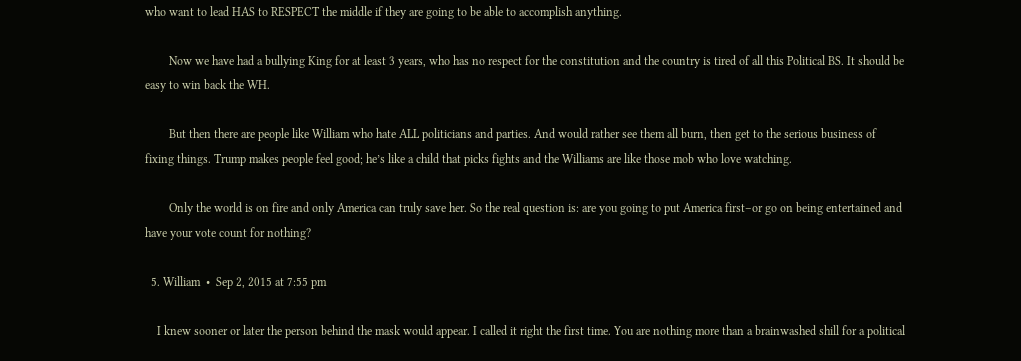who want to lead HAS to RESPECT the middle if they are going to be able to accomplish anything.

        Now we have had a bullying King for at least 3 years, who has no respect for the constitution and the country is tired of all this Political BS. It should be easy to win back the WH.

        But then there are people like William who hate ALL politicians and parties. And would rather see them all burn, then get to the serious business of fixing things. Trump makes people feel good; he’s like a child that picks fights and the Williams are like those mob who love watching.

        Only the world is on fire and only America can truly save her. So the real question is: are you going to put America first–or go on being entertained and have your vote count for nothing?

  5. William  •  Sep 2, 2015 at 7:55 pm

    I knew sooner or later the person behind the mask would appear. I called it right the first time. You are nothing more than a brainwashed shill for a political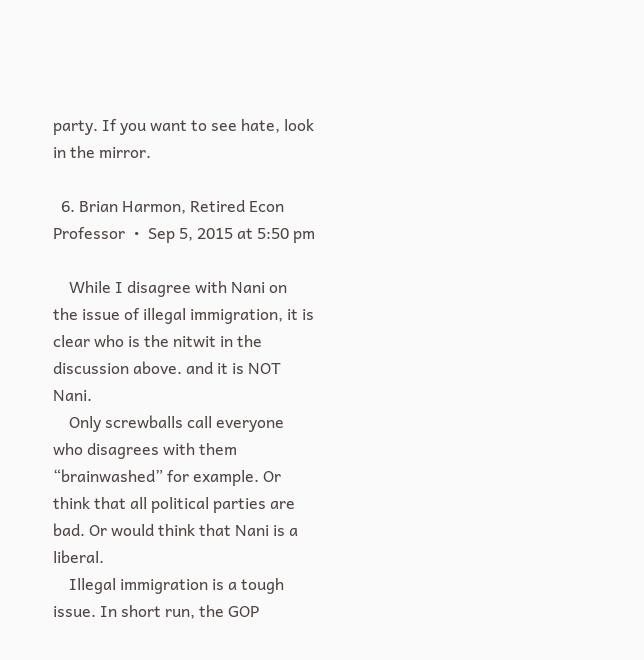party. If you want to see hate, look in the mirror.

  6. Brian Harmon, Retired Econ Professor  •  Sep 5, 2015 at 5:50 pm

    While I disagree with Nani on the issue of illegal immigration, it is clear who is the nitwit in the discussion above. and it is NOT Nani.
    Only screwballs call everyone who disagrees with them “brainwashed” for example. Or think that all political parties are bad. Or would think that Nani is a liberal.
    Illegal immigration is a tough issue. In short run, the GOP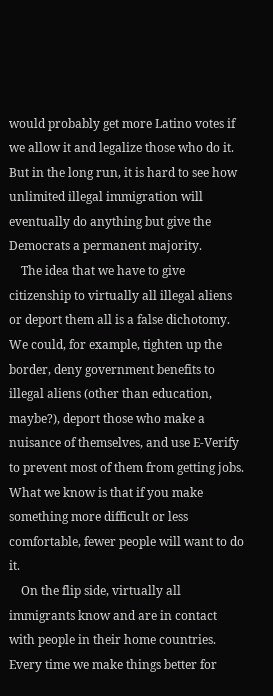would probably get more Latino votes if we allow it and legalize those who do it. But in the long run, it is hard to see how unlimited illegal immigration will eventually do anything but give the Democrats a permanent majority.
    The idea that we have to give citizenship to virtually all illegal aliens or deport them all is a false dichotomy. We could, for example, tighten up the border, deny government benefits to illegal aliens (other than education, maybe?), deport those who make a nuisance of themselves, and use E-Verify to prevent most of them from getting jobs. What we know is that if you make something more difficult or less comfortable, fewer people will want to do it.
    On the flip side, virtually all immigrants know and are in contact with people in their home countries. Every time we make things better for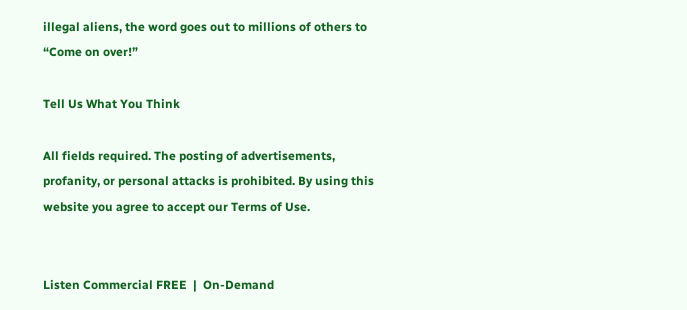illegal aliens, the word goes out to millions of others to “Come on over!”

Tell Us What You Think

All fields required. The posting of advertisements, profanity, or personal attacks is prohibited. By using this website you agree to accept our Terms of Use.


Listen Commercial FREE  |  On-Demand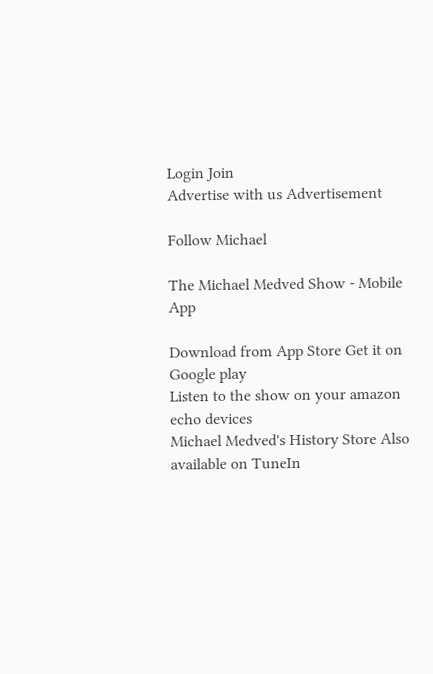Login Join
Advertise with us Advertisement

Follow Michael

The Michael Medved Show - Mobile App

Download from App Store Get it on Google play
Listen to the show on your amazon echo devices
Michael Medved's History Store Also available on TuneIn